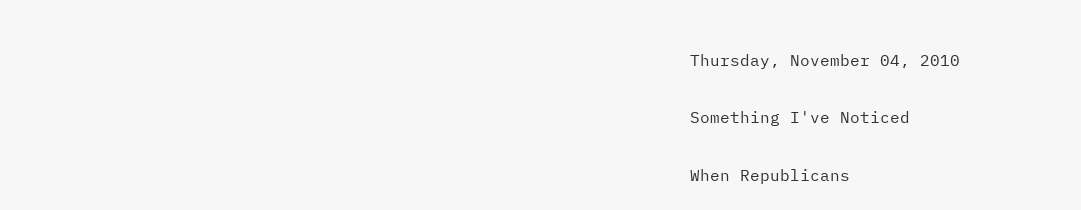Thursday, November 04, 2010

Something I've Noticed

When Republicans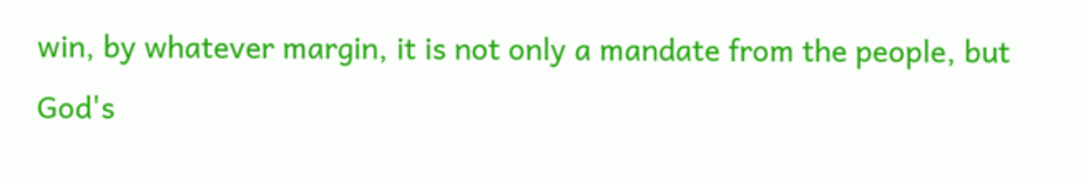win, by whatever margin, it is not only a mandate from the people, but God's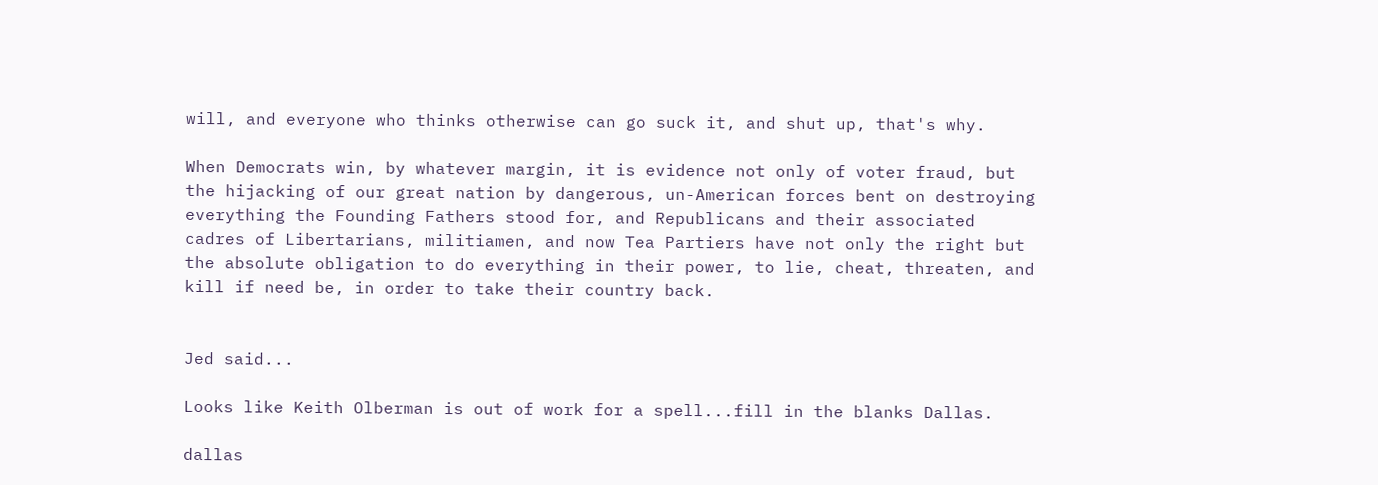will, and everyone who thinks otherwise can go suck it, and shut up, that's why.

When Democrats win, by whatever margin, it is evidence not only of voter fraud, but the hijacking of our great nation by dangerous, un-American forces bent on destroying everything the Founding Fathers stood for, and Republicans and their associated cadres of Libertarians, militiamen, and now Tea Partiers have not only the right but the absolute obligation to do everything in their power, to lie, cheat, threaten, and kill if need be, in order to take their country back.


Jed said...

Looks like Keith Olberman is out of work for a spell...fill in the blanks Dallas.

dallas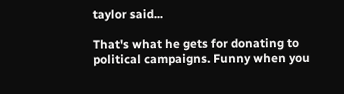taylor said...

That's what he gets for donating to political campaigns. Funny when you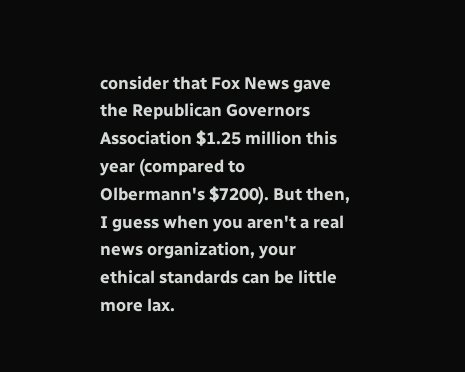consider that Fox News gave the Republican Governors Association $1.25 million this year (compared to Olbermann's $7200). But then, I guess when you aren't a real news organization, your ethical standards can be little more lax.